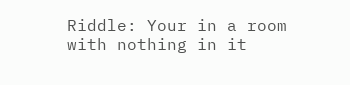Riddle: Your in a room with nothing in it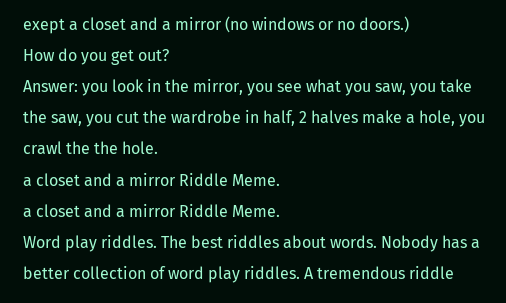exept a closet and a mirror (no windows or no doors.)
How do you get out?
Answer: you look in the mirror, you see what you saw, you take the saw, you cut the wardrobe in half, 2 halves make a hole, you crawl the the hole.
a closet and a mirror Riddle Meme.
a closet and a mirror Riddle Meme.
Word play riddles. The best riddles about words. Nobody has a better collection of word play riddles. A tremendous riddle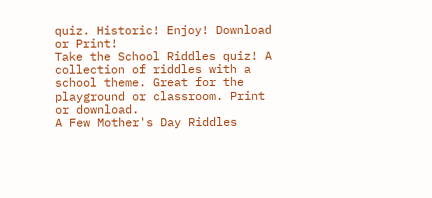quiz. Historic! Enjoy! Download or Print!
Take the School Riddles quiz! A collection of riddles with a school theme. Great for the playground or classroom. Print or download.
A Few Mother's Day Riddles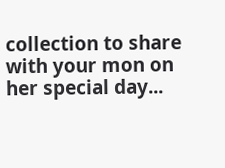collection to share with your mon on her special day...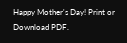Happy Mother's Day! Print or Download PDF.